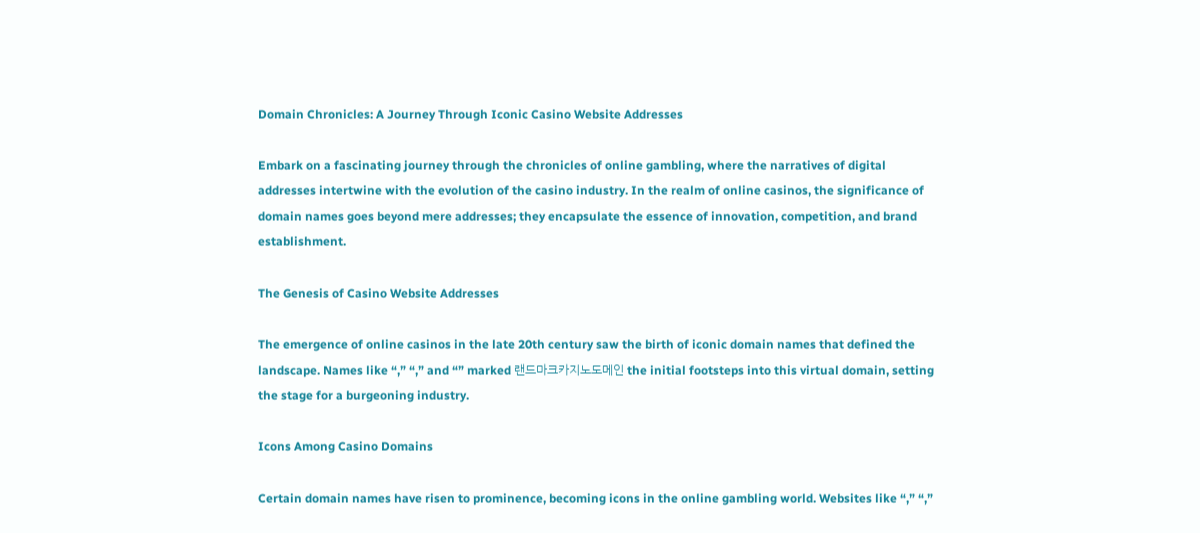Domain Chronicles: A Journey Through Iconic Casino Website Addresses

Embark on a fascinating journey through the chronicles of online gambling, where the narratives of digital addresses intertwine with the evolution of the casino industry. In the realm of online casinos, the significance of domain names goes beyond mere addresses; they encapsulate the essence of innovation, competition, and brand establishment.

The Genesis of Casino Website Addresses

The emergence of online casinos in the late 20th century saw the birth of iconic domain names that defined the landscape. Names like “,” “,” and “” marked 랜드마크카지노도메인 the initial footsteps into this virtual domain, setting the stage for a burgeoning industry.

Icons Among Casino Domains

Certain domain names have risen to prominence, becoming icons in the online gambling world. Websites like “,” “,”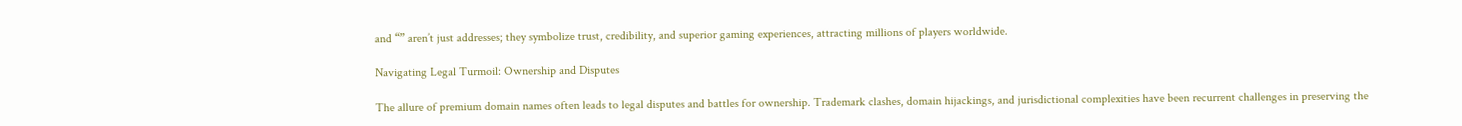and “” aren’t just addresses; they symbolize trust, credibility, and superior gaming experiences, attracting millions of players worldwide.

Navigating Legal Turmoil: Ownership and Disputes

The allure of premium domain names often leads to legal disputes and battles for ownership. Trademark clashes, domain hijackings, and jurisdictional complexities have been recurrent challenges in preserving the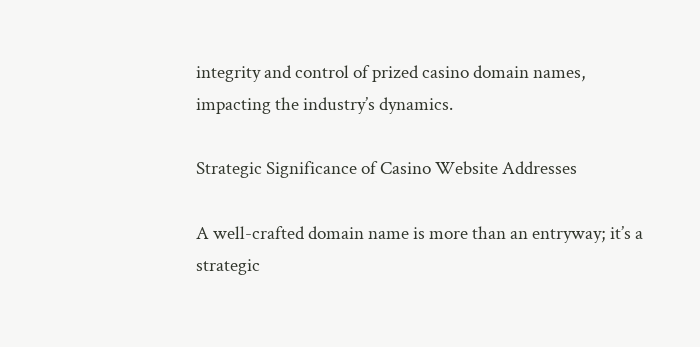integrity and control of prized casino domain names, impacting the industry’s dynamics.

Strategic Significance of Casino Website Addresses

A well-crafted domain name is more than an entryway; it’s a strategic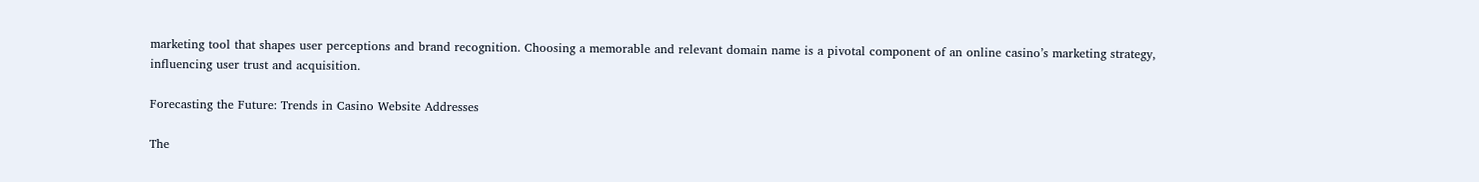marketing tool that shapes user perceptions and brand recognition. Choosing a memorable and relevant domain name is a pivotal component of an online casino’s marketing strategy, influencing user trust and acquisition.

Forecasting the Future: Trends in Casino Website Addresses

The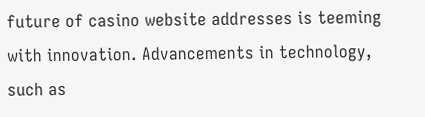future of casino website addresses is teeming with innovation. Advancements in technology, such as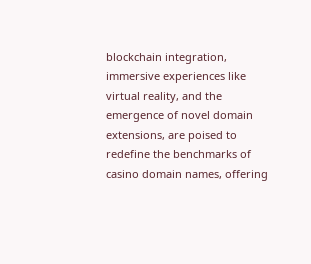blockchain integration, immersive experiences like virtual reality, and the emergence of novel domain extensions, are poised to redefine the benchmarks of casino domain names, offering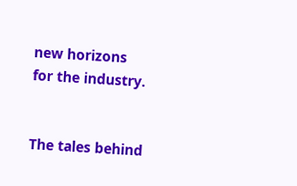new horizons for the industry.


The tales behind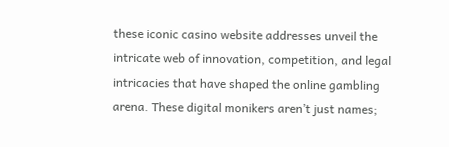these iconic casino website addresses unveil the intricate web of innovation, competition, and legal intricacies that have shaped the online gambling arena. These digital monikers aren’t just names;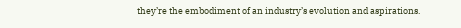they’re the embodiment of an industry’s evolution and aspirations.